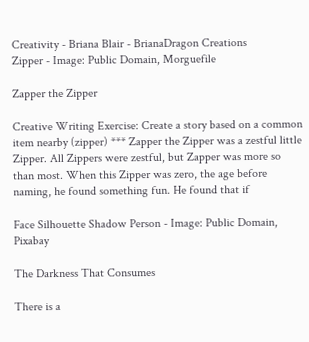Creativity - Briana Blair - BrianaDragon Creations
Zipper - Image: Public Domain, Morguefile

Zapper the Zipper

Creative Writing Exercise: Create a story based on a common item nearby (zipper) *** Zapper the Zipper was a zestful little Zipper. All Zippers were zestful, but Zapper was more so than most. When this Zipper was zero, the age before naming, he found something fun. He found that if

Face Silhouette Shadow Person - Image: Public Domain, Pixabay

The Darkness That Consumes

There is a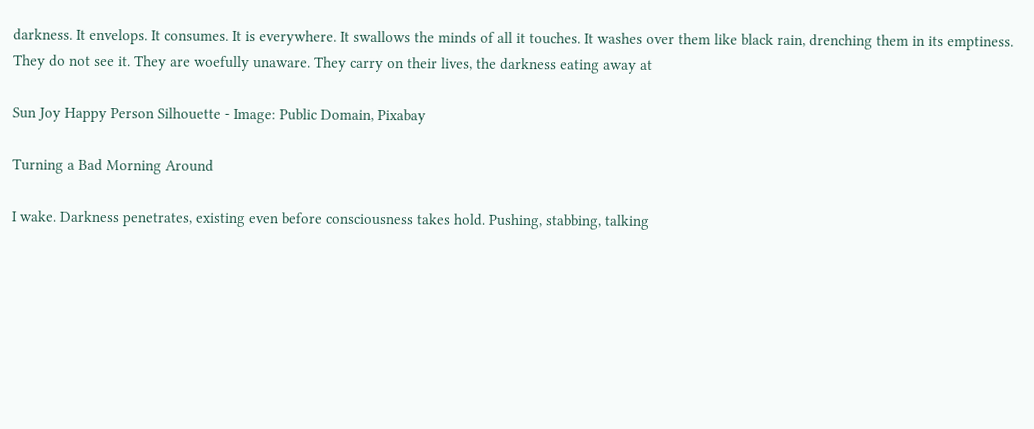darkness. It envelops. It consumes. It is everywhere. It swallows the minds of all it touches. It washes over them like black rain, drenching them in its emptiness. They do not see it. They are woefully unaware. They carry on their lives, the darkness eating away at

Sun Joy Happy Person Silhouette - Image: Public Domain, Pixabay

Turning a Bad Morning Around

I wake. Darkness penetrates, existing even before consciousness takes hold. Pushing, stabbing, talking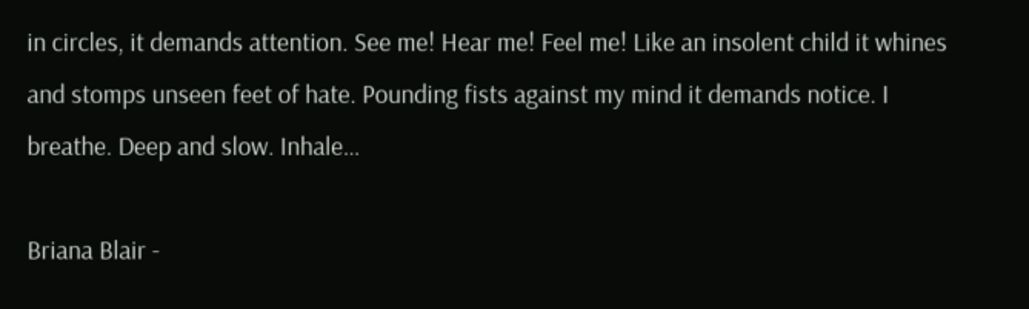in circles, it demands attention. See me! Hear me! Feel me! Like an insolent child it whines and stomps unseen feet of hate. Pounding fists against my mind it demands notice. I breathe. Deep and slow. Inhale…

Briana Blair -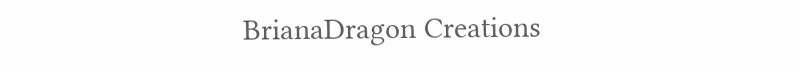BrianaDragon Creations